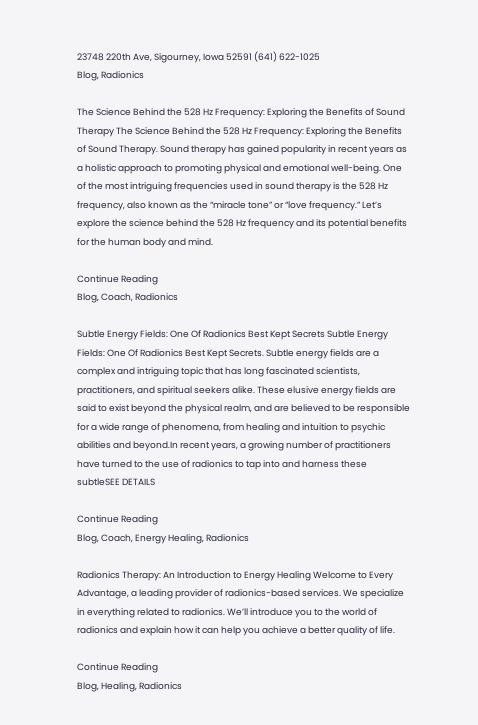23748 220th Ave, Sigourney, Iowa 52591 (641) 622-1025
Blog, Radionics

The Science Behind the 528 Hz Frequency: Exploring the Benefits of Sound Therapy The Science Behind the 528 Hz Frequency: Exploring the Benefits of Sound Therapy. Sound therapy has gained popularity in recent years as a holistic approach to promoting physical and emotional well-being. One of the most intriguing frequencies used in sound therapy is the 528 Hz frequency, also known as the “miracle tone” or “love frequency.” Let’s explore the science behind the 528 Hz frequency and its potential benefits for the human body and mind.

Continue Reading
Blog, Coach, Radionics

Subtle Energy Fields: One Of Radionics Best Kept Secrets Subtle Energy Fields: One Of Radionics Best Kept Secrets. Subtle energy fields are a complex and intriguing topic that has long fascinated scientists, practitioners, and spiritual seekers alike. These elusive energy fields are said to exist beyond the physical realm, and are believed to be responsible for a wide range of phenomena, from healing and intuition to psychic abilities and beyond.In recent years, a growing number of practitioners have turned to the use of radionics to tap into and harness these subtleSEE DETAILS

Continue Reading
Blog, Coach, Energy Healing, Radionics

Radionics Therapy: An Introduction to Energy Healing Welcome to Every Advantage, a leading provider of radionics-based services. We specialize in everything related to radionics. We’ll introduce you to the world of radionics and explain how it can help you achieve a better quality of life.

Continue Reading
Blog, Healing, Radionics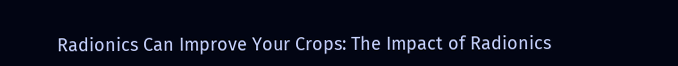Radionics Can Improve Your Crops: The Impact of Radionics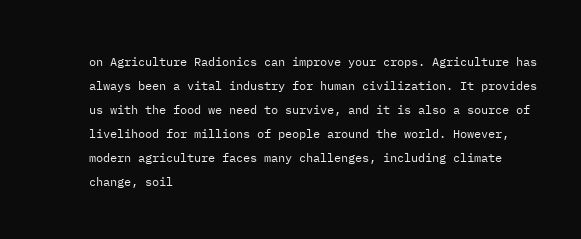on Agriculture Radionics can improve your crops. Agriculture has always been a vital industry for human civilization. It provides us with the food we need to survive, and it is also a source of livelihood for millions of people around the world. However, modern agriculture faces many challenges, including climate change, soil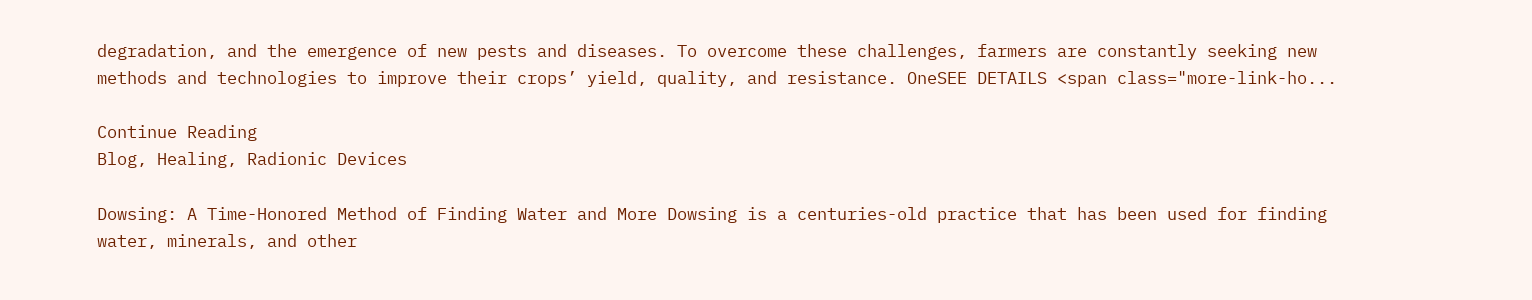degradation, and the emergence of new pests and diseases. To overcome these challenges, farmers are constantly seeking new methods and technologies to improve their crops’ yield, quality, and resistance. OneSEE DETAILS <span class="more-link-ho...

Continue Reading
Blog, Healing, Radionic Devices

Dowsing: A Time-Honored Method of Finding Water and More Dowsing is a centuries-old practice that has been used for finding water, minerals, and other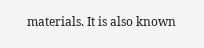materials. It is also known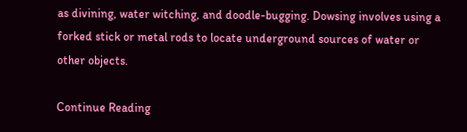as divining, water witching, and doodle-bugging. Dowsing involves using a forked stick or metal rods to locate underground sources of water or other objects.

Continue Reading